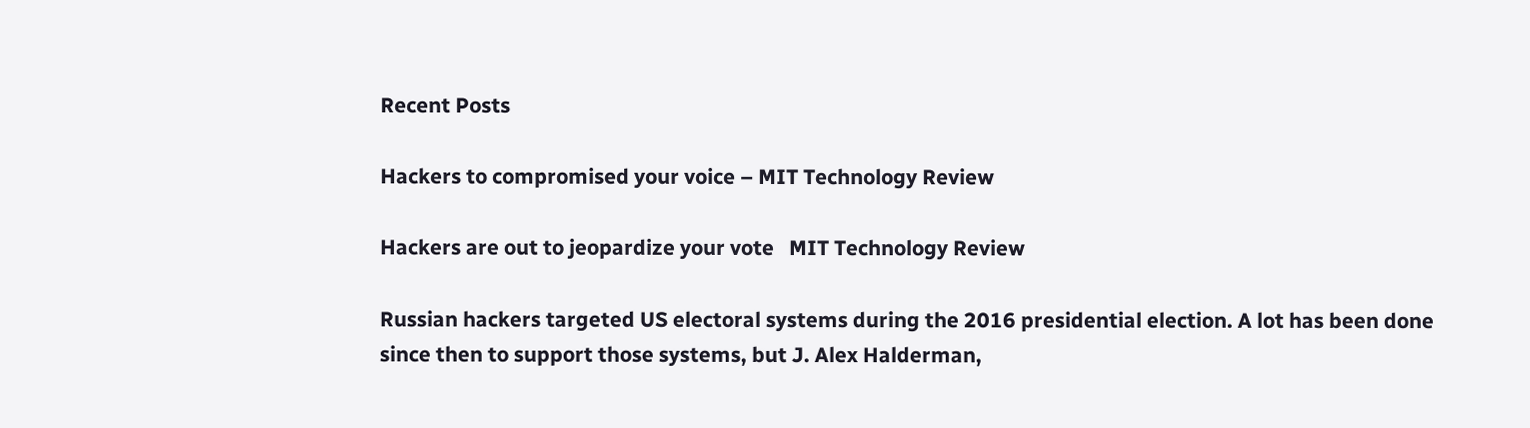Recent Posts

Hackers to compromised your voice – MIT Technology Review

Hackers are out to jeopardize your vote   MIT Technology Review

Russian hackers targeted US electoral systems during the 2016 presidential election. A lot has been done since then to support those systems, but J. Alex Halderman,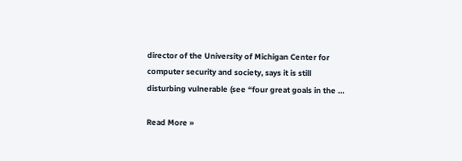director of the University of Michigan Center for computer security and society, says it is still disturbing vulnerable (see “four great goals in the …

Read More »